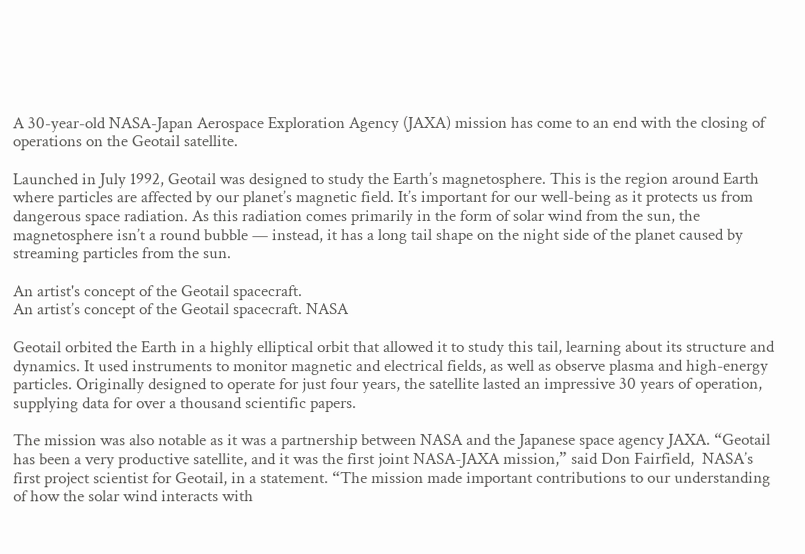A 30-year-old NASA-Japan Aerospace Exploration Agency (JAXA) mission has come to an end with the closing of operations on the Geotail satellite.

Launched in July 1992, Geotail was designed to study the Earth’s magnetosphere. This is the region around Earth where particles are affected by our planet’s magnetic field. It’s important for our well-being as it protects us from dangerous space radiation. As this radiation comes primarily in the form of solar wind from the sun, the magnetosphere isn’t a round bubble — instead, it has a long tail shape on the night side of the planet caused by streaming particles from the sun.

An artist's concept of the Geotail spacecraft.
An artist’s concept of the Geotail spacecraft. NASA

Geotail orbited the Earth in a highly elliptical orbit that allowed it to study this tail, learning about its structure and dynamics. It used instruments to monitor magnetic and electrical fields, as well as observe plasma and high-energy particles. Originally designed to operate for just four years, the satellite lasted an impressive 30 years of operation, supplying data for over a thousand scientific papers.

The mission was also notable as it was a partnership between NASA and the Japanese space agency JAXA. “Geotail has been a very productive satellite, and it was the first joint NASA-JAXA mission,” said Don Fairfield,  NASA’s first project scientist for Geotail, in a statement. “The mission made important contributions to our understanding of how the solar wind interacts with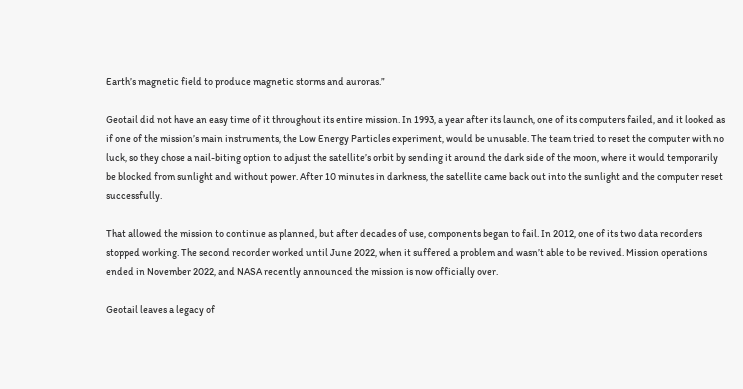Earth’s magnetic field to produce magnetic storms and auroras.”

Geotail did not have an easy time of it throughout its entire mission. In 1993, a year after its launch, one of its computers failed, and it looked as if one of the mission’s main instruments, the Low Energy Particles experiment, would be unusable. The team tried to reset the computer with no luck, so they chose a nail-biting option to adjust the satellite’s orbit by sending it around the dark side of the moon, where it would temporarily be blocked from sunlight and without power. After 10 minutes in darkness, the satellite came back out into the sunlight and the computer reset successfully.

That allowed the mission to continue as planned, but after decades of use, components began to fail. In 2012, one of its two data recorders stopped working. The second recorder worked until June 2022, when it suffered a problem and wasn’t able to be revived. Mission operations ended in November 2022, and NASA recently announced the mission is now officially over.

Geotail leaves a legacy of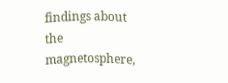findings about the magnetosphere,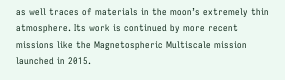as well traces of materials in the moon’s extremely thin atmosphere. Its work is continued by more recent missions like the Magnetospheric Multiscale mission launched in 2015.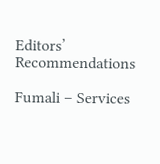Editors’ Recommendations

Fumali – Services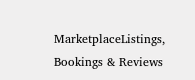MarketplaceListings, Bookings & Reviews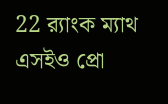22 র‍্যাংক ম্যাথ এসইও প্রো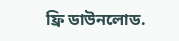ফ্রি ডাউনলোড.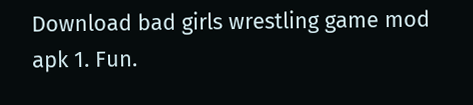Download bad girls wrestling game mod apk 1. Fun.